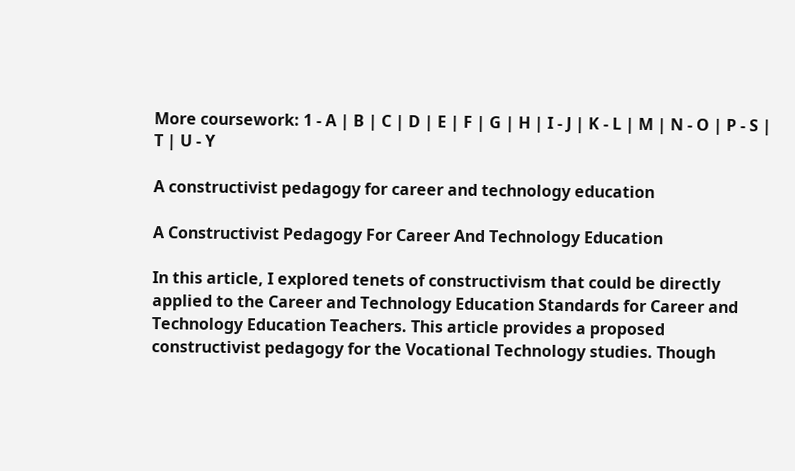More coursework: 1 - A | B | C | D | E | F | G | H | I - J | K - L | M | N - O | P - S | T | U - Y

A constructivist pedagogy for career and technology education

A Constructivist Pedagogy For Career And Technology Education

In this article, I explored tenets of constructivism that could be directly applied to the Career and Technology Education Standards for Career and Technology Education Teachers. This article provides a proposed constructivist pedagogy for the Vocational Technology studies. Though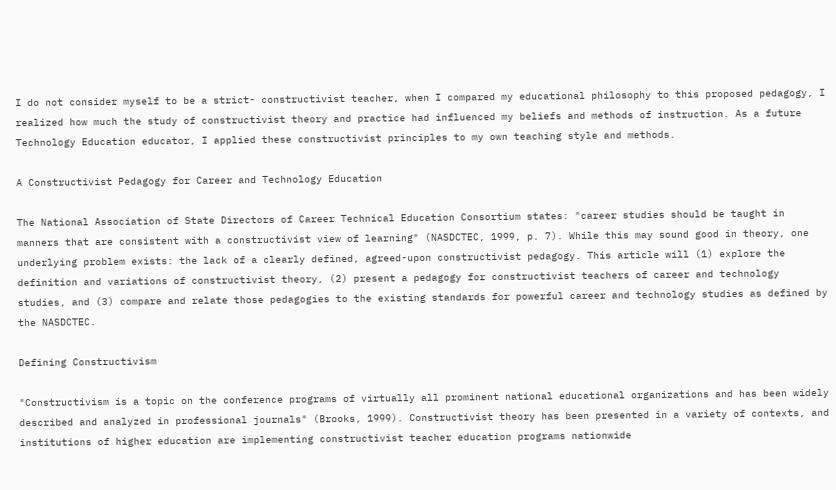I do not consider myself to be a strict- constructivist teacher, when I compared my educational philosophy to this proposed pedagogy, I realized how much the study of constructivist theory and practice had influenced my beliefs and methods of instruction. As a future Technology Education educator, I applied these constructivist principles to my own teaching style and methods.

A Constructivist Pedagogy for Career and Technology Education

The National Association of State Directors of Career Technical Education Consortium states: "career studies should be taught in manners that are consistent with a constructivist view of learning" (NASDCTEC, 1999, p. 7). While this may sound good in theory, one underlying problem exists: the lack of a clearly defined, agreed-upon constructivist pedagogy. This article will (1) explore the definition and variations of constructivist theory, (2) present a pedagogy for constructivist teachers of career and technology studies, and (3) compare and relate those pedagogies to the existing standards for powerful career and technology studies as defined by the NASDCTEC.

Defining Constructivism

"Constructivism is a topic on the conference programs of virtually all prominent national educational organizations and has been widely described and analyzed in professional journals" (Brooks, 1999). Constructivist theory has been presented in a variety of contexts, and institutions of higher education are implementing constructivist teacher education programs nationwide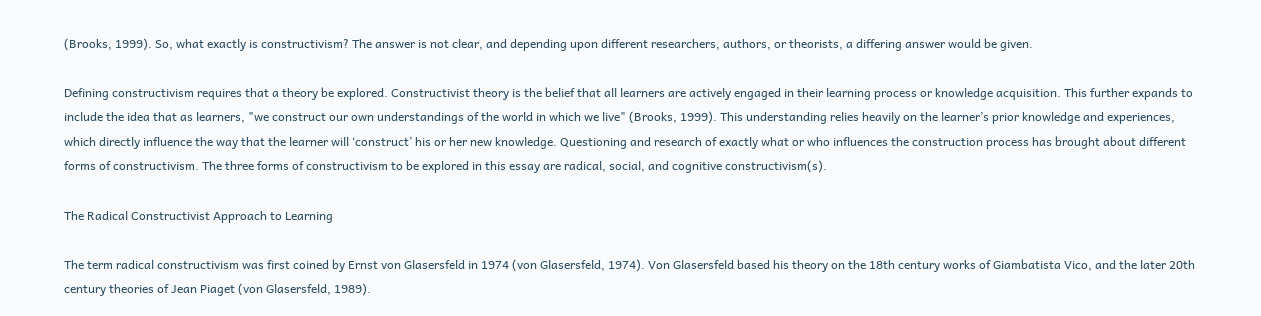(Brooks, 1999). So, what exactly is constructivism? The answer is not clear, and depending upon different researchers, authors, or theorists, a differing answer would be given.

Defining constructivism requires that a theory be explored. Constructivist theory is the belief that all learners are actively engaged in their learning process or knowledge acquisition. This further expands to include the idea that as learners, "we construct our own understandings of the world in which we live" (Brooks, 1999). This understanding relies heavily on the learner’s prior knowledge and experiences, which directly influence the way that the learner will ‘construct’ his or her new knowledge. Questioning and research of exactly what or who influences the construction process has brought about different forms of constructivism. The three forms of constructivism to be explored in this essay are radical, social, and cognitive constructivism(s).

The Radical Constructivist Approach to Learning

The term radical constructivism was first coined by Ernst von Glasersfeld in 1974 (von Glasersfeld, 1974). Von Glasersfeld based his theory on the 18th century works of Giambatista Vico, and the later 20th century theories of Jean Piaget (von Glasersfeld, 1989).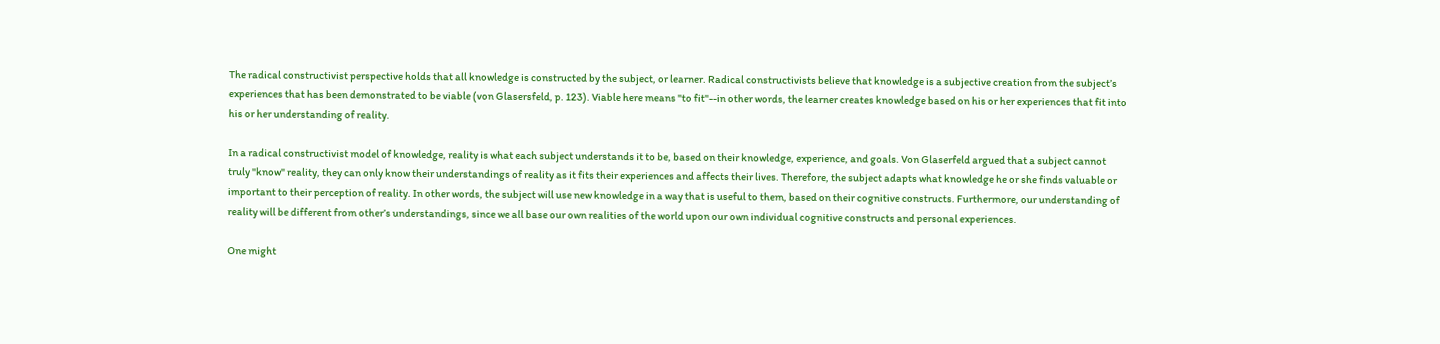The radical constructivist perspective holds that all knowledge is constructed by the subject, or learner. Radical constructivists believe that knowledge is a subjective creation from the subject’s experiences that has been demonstrated to be viable (von Glasersfeld, p. 123). Viable here means "to fit"--in other words, the learner creates knowledge based on his or her experiences that fit into his or her understanding of reality.

In a radical constructivist model of knowledge, reality is what each subject understands it to be, based on their knowledge, experience, and goals. Von Glaserfeld argued that a subject cannot truly "know" reality, they can only know their understandings of reality as it fits their experiences and affects their lives. Therefore, the subject adapts what knowledge he or she finds valuable or important to their perception of reality. In other words, the subject will use new knowledge in a way that is useful to them, based on their cognitive constructs. Furthermore, our understanding of reality will be different from other’s understandings, since we all base our own realities of the world upon our own individual cognitive constructs and personal experiences.

One might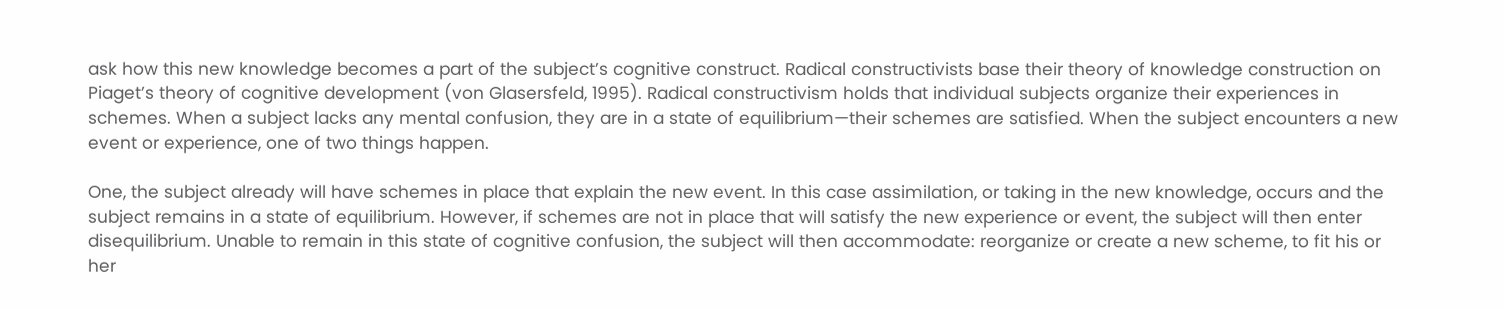ask how this new knowledge becomes a part of the subject’s cognitive construct. Radical constructivists base their theory of knowledge construction on Piaget’s theory of cognitive development (von Glasersfeld, 1995). Radical constructivism holds that individual subjects organize their experiences in schemes. When a subject lacks any mental confusion, they are in a state of equilibrium—their schemes are satisfied. When the subject encounters a new event or experience, one of two things happen.

One, the subject already will have schemes in place that explain the new event. In this case assimilation, or taking in the new knowledge, occurs and the subject remains in a state of equilibrium. However, if schemes are not in place that will satisfy the new experience or event, the subject will then enter disequilibrium. Unable to remain in this state of cognitive confusion, the subject will then accommodate: reorganize or create a new scheme, to fit his or her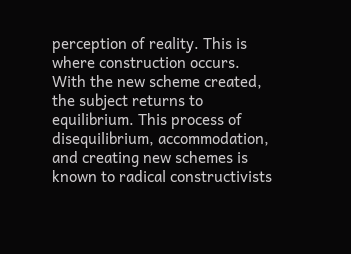perception of reality. This is where construction occurs. With the new scheme created, the subject returns to equilibrium. This process of disequilibrium, accommodation, and creating new schemes is known to radical constructivists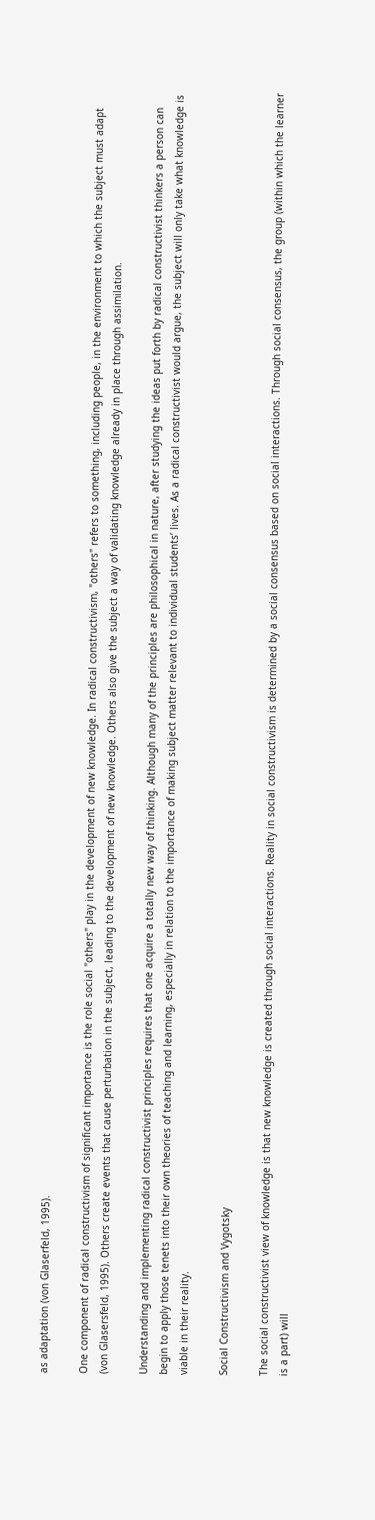as adaptation (von Glaserfeld, 1995).

One component of radical constructivism of significant importance is the role social "others" play in the development of new knowledge. In radical constructivism, "others" refers to something, including people, in the environment to which the subject must adapt (von Glasersfeld, 1995). Others create events that cause perturbation in the subject, leading to the development of new knowledge. Others also give the subject a way of validating knowledge already in place through assimilation.

Understanding and implementing radical constructivist principles requires that one acquire a totally new way of thinking. Although many of the principles are philosophical in nature, after studying the ideas put forth by radical constructivist thinkers a person can begin to apply those tenets into their own theories of teaching and learning, especially in relation to the importance of making subject matter relevant to individual students’ lives. As a radical constructivist would argue, the subject will only take what knowledge is viable in their reality.

Social Constructivism and Vygotsky

The social constructivist view of knowledge is that new knowledge is created through social interactions. Reality in social constructivism is determined by a social consensus based on social interactions. Through social consensus, the group (within which the learner is a part) will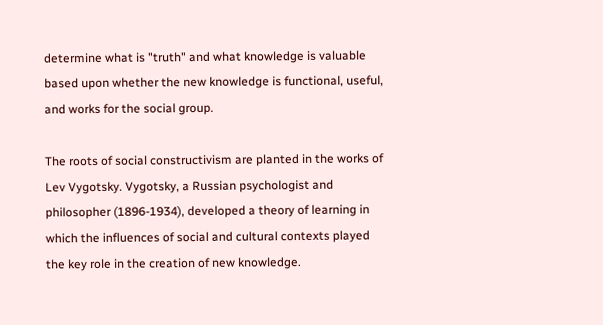determine what is "truth" and what knowledge is valuable based upon whether the new knowledge is functional, useful, and works for the social group.

The roots of social constructivism are planted in the works of Lev Vygotsky. Vygotsky, a Russian psychologist and philosopher (1896-1934), developed a theory of learning in which the influences of social and cultural contexts played the key role in the creation of new knowledge.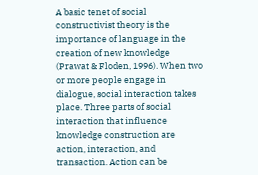A basic tenet of social constructivist theory is the importance of language in the creation of new knowledge (Prawat & Floden, 1996). When two or more people engage in dialogue, social interaction takes place. Three parts of social interaction that influence knowledge construction are action, interaction, and transaction. Action can be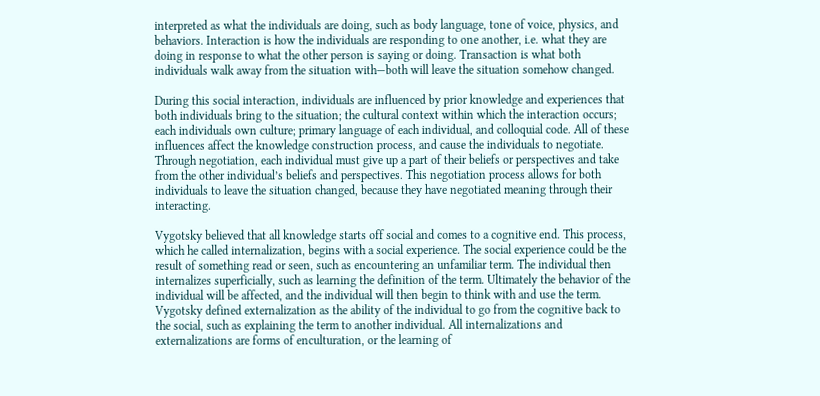interpreted as what the individuals are doing, such as body language, tone of voice, physics, and behaviors. Interaction is how the individuals are responding to one another, i.e. what they are doing in response to what the other person is saying or doing. Transaction is what both individuals walk away from the situation with—both will leave the situation somehow changed.

During this social interaction, individuals are influenced by prior knowledge and experiences that both individuals bring to the situation; the cultural context within which the interaction occurs; each individuals own culture; primary language of each individual, and colloquial code. All of these influences affect the knowledge construction process, and cause the individuals to negotiate. Through negotiation, each individual must give up a part of their beliefs or perspectives and take from the other individual’s beliefs and perspectives. This negotiation process allows for both individuals to leave the situation changed, because they have negotiated meaning through their interacting.

Vygotsky believed that all knowledge starts off social and comes to a cognitive end. This process, which he called internalization, begins with a social experience. The social experience could be the result of something read or seen, such as encountering an unfamiliar term. The individual then internalizes superficially, such as learning the definition of the term. Ultimately the behavior of the individual will be affected, and the individual will then begin to think with and use the term. Vygotsky defined externalization as the ability of the individual to go from the cognitive back to the social, such as explaining the term to another individual. All internalizations and externalizations are forms of enculturation, or the learning of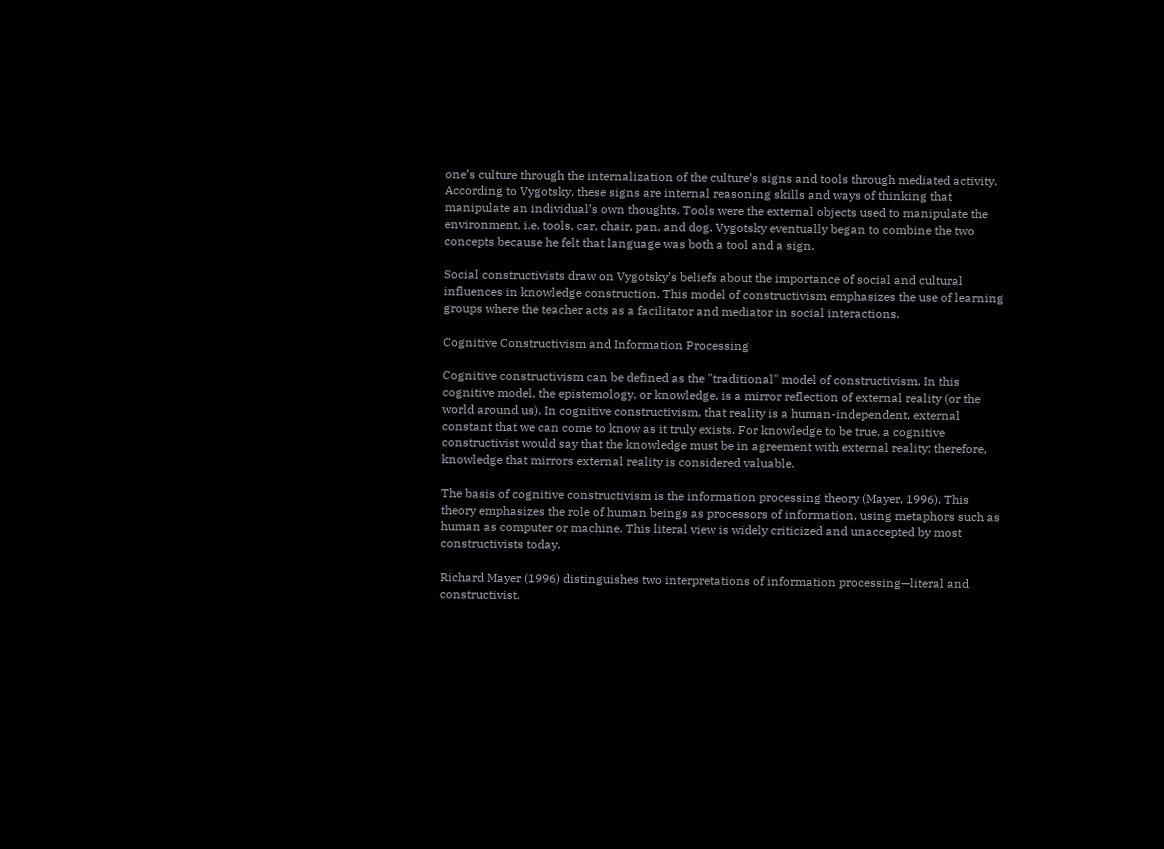one’s culture through the internalization of the culture’s signs and tools through mediated activity. According to Vygotsky, these signs are internal reasoning skills and ways of thinking that manipulate an individual’s own thoughts. Tools were the external objects used to manipulate the environment, i.e. tools, car, chair, pan, and dog. Vygotsky eventually began to combine the two concepts because he felt that language was both a tool and a sign.

Social constructivists draw on Vygotsky’s beliefs about the importance of social and cultural influences in knowledge construction. This model of constructivism emphasizes the use of learning groups where the teacher acts as a facilitator and mediator in social interactions.

Cognitive Constructivism and Information Processing

Cognitive constructivism can be defined as the "traditional" model of constructivism. In this cognitive model, the epistemology, or knowledge, is a mirror reflection of external reality (or the world around us). In cognitive constructivism, that reality is a human-independent, external constant that we can come to know as it truly exists. For knowledge to be true, a cognitive constructivist would say that the knowledge must be in agreement with external reality; therefore, knowledge that mirrors external reality is considered valuable.

The basis of cognitive constructivism is the information processing theory (Mayer, 1996). This theory emphasizes the role of human beings as processors of information, using metaphors such as human as computer or machine. This literal view is widely criticized and unaccepted by most constructivists today.

Richard Mayer (1996) distinguishes two interpretations of information processing—literal and constructivist.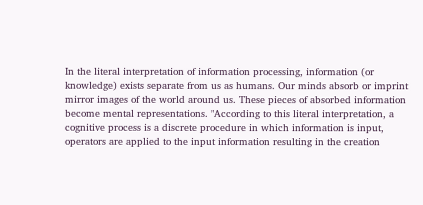In the literal interpretation of information processing, information (or knowledge) exists separate from us as humans. Our minds absorb or imprint mirror images of the world around us. These pieces of absorbed information become mental representations. "According to this literal interpretation, a cognitive process is a discrete procedure in which information is input, operators are applied to the input information resulting in the creation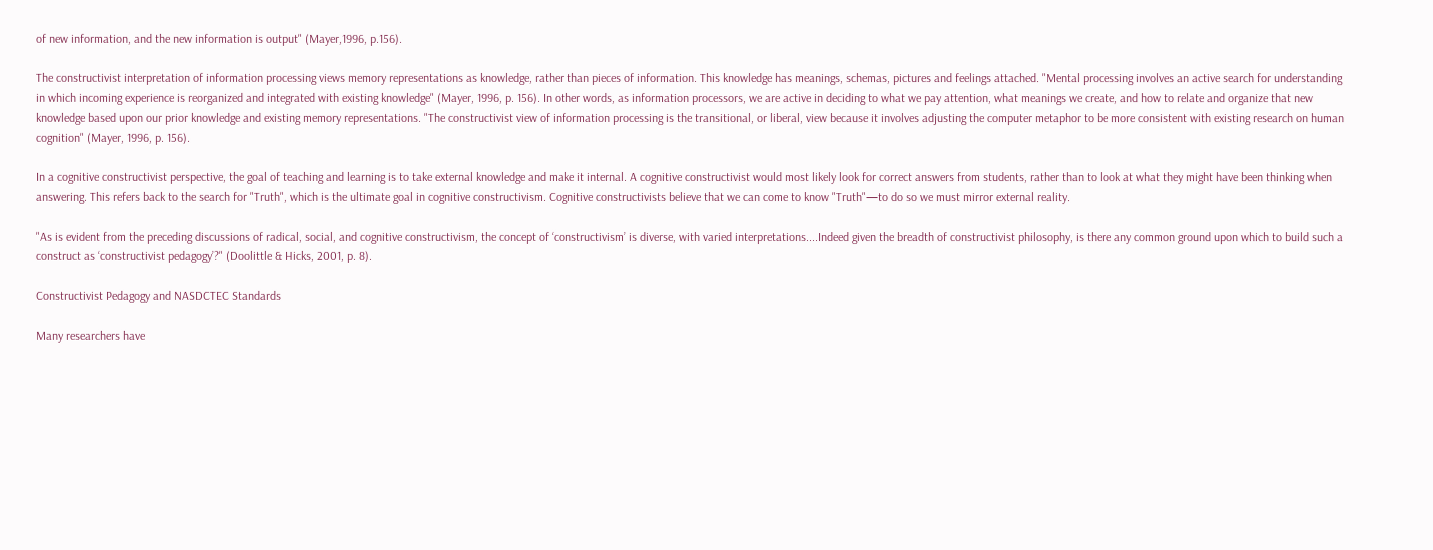of new information, and the new information is output" (Mayer,1996, p.156).

The constructivist interpretation of information processing views memory representations as knowledge, rather than pieces of information. This knowledge has meanings, schemas, pictures and feelings attached. "Mental processing involves an active search for understanding in which incoming experience is reorganized and integrated with existing knowledge" (Mayer, 1996, p. 156). In other words, as information processors, we are active in deciding to what we pay attention, what meanings we create, and how to relate and organize that new knowledge based upon our prior knowledge and existing memory representations. "The constructivist view of information processing is the transitional, or liberal, view because it involves adjusting the computer metaphor to be more consistent with existing research on human cognition" (Mayer, 1996, p. 156).

In a cognitive constructivist perspective, the goal of teaching and learning is to take external knowledge and make it internal. A cognitive constructivist would most likely look for correct answers from students, rather than to look at what they might have been thinking when answering. This refers back to the search for "Truth", which is the ultimate goal in cognitive constructivism. Cognitive constructivists believe that we can come to know "Truth"—to do so we must mirror external reality.

"As is evident from the preceding discussions of radical, social, and cognitive constructivism, the concept of ‘constructivism’ is diverse, with varied interpretations....Indeed given the breadth of constructivist philosophy, is there any common ground upon which to build such a construct as ‘constructivist pedagogy’?" (Doolittle & Hicks, 2001, p. 8).

Constructivist Pedagogy and NASDCTEC Standards

Many researchers have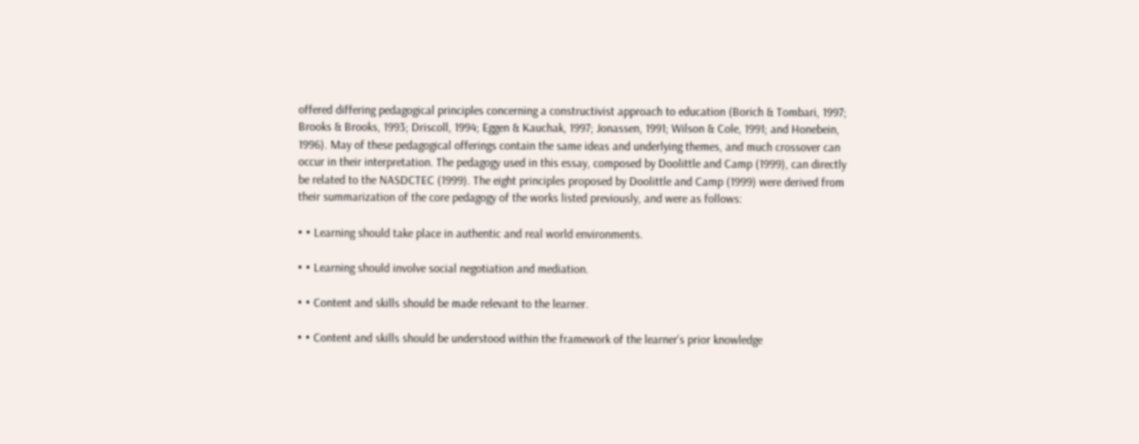offered differing pedagogical principles concerning a constructivist approach to education (Borich & Tombari, 1997; Brooks & Brooks, 1993; Driscoll, 1994; Eggen & Kauchak, 1997; Jonassen, 1991; Wilson & Cole, 1991; and Honebein, 1996). May of these pedagogical offerings contain the same ideas and underlying themes, and much crossover can occur in their interpretation. The pedagogy used in this essay, composed by Doolittle and Camp (1999), can directly be related to the NASDCTEC (1999). The eight principles proposed by Doolittle and Camp (1999) were derived from their summarization of the core pedagogy of the works listed previously, and were as follows:

• • Learning should take place in authentic and real world environments.

• • Learning should involve social negotiation and mediation.

• • Content and skills should be made relevant to the learner.

• • Content and skills should be understood within the framework of the learner’s prior knowledge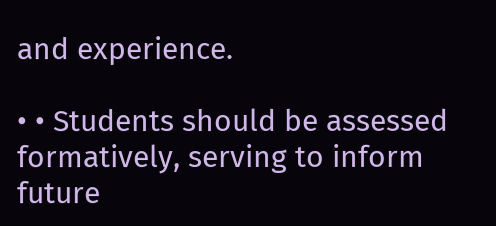and experience.

• • Students should be assessed formatively, serving to inform future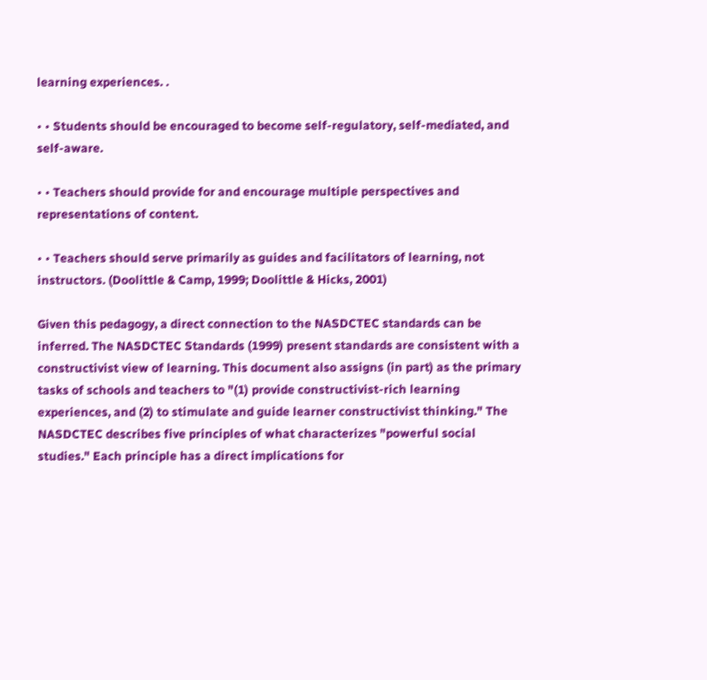learning experiences. .

• • Students should be encouraged to become self-regulatory, self-mediated, and self-aware.

• • Teachers should provide for and encourage multiple perspectives and representations of content.

• • Teachers should serve primarily as guides and facilitators of learning, not instructors. (Doolittle & Camp, 1999; Doolittle & Hicks, 2001)

Given this pedagogy, a direct connection to the NASDCTEC standards can be inferred. The NASDCTEC Standards (1999) present standards are consistent with a constructivist view of learning. This document also assigns (in part) as the primary tasks of schools and teachers to "(1) provide constructivist-rich learning experiences, and (2) to stimulate and guide learner constructivist thinking." The NASDCTEC describes five principles of what characterizes "powerful social studies." Each principle has a direct implications for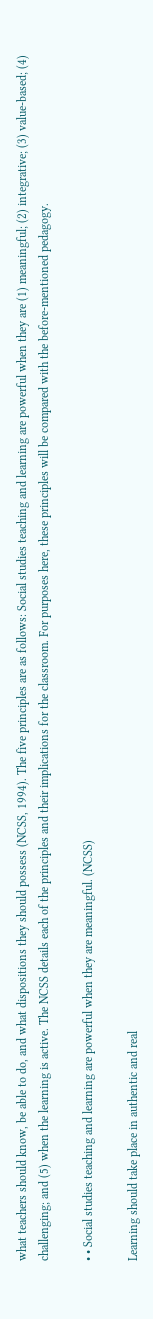what teachers should know, be able to do, and what dispositions they should possess (NCSS, 1994). The five principles are as follows: Social studies teaching and learning are powerful when they are (1) meaningful; (2) integrative; (3) value-based; (4) challenging; and (5) when the learning is active. The NCSS details each of the principles and their implications for the classroom. For purposes here, these principles will be compared with the before-mentioned pedagogy.

• • Social studies teaching and learning are powerful when they are meaningful. (NCSS)

Learning should take place in authentic and real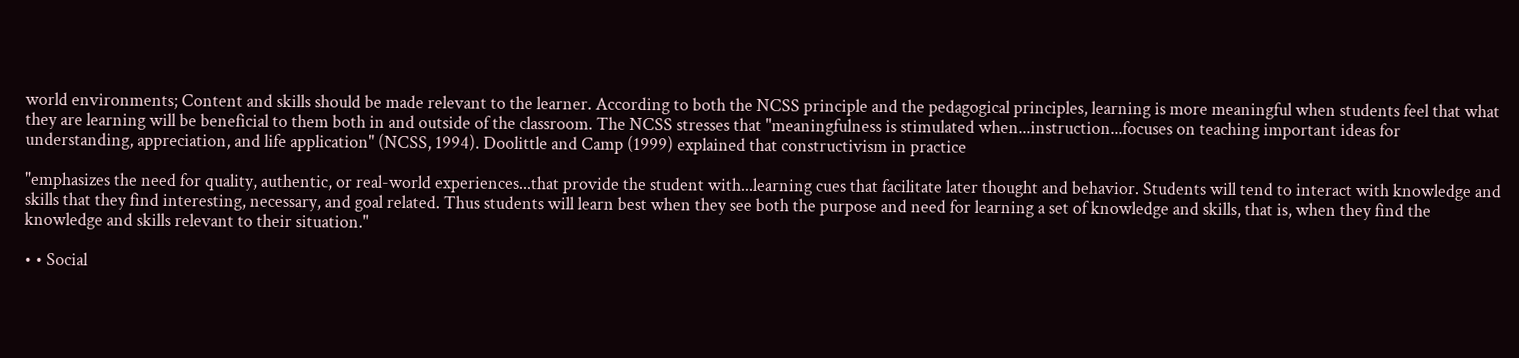world environments; Content and skills should be made relevant to the learner. According to both the NCSS principle and the pedagogical principles, learning is more meaningful when students feel that what they are learning will be beneficial to them both in and outside of the classroom. The NCSS stresses that "meaningfulness is stimulated when...instruction...focuses on teaching important ideas for understanding, appreciation, and life application" (NCSS, 1994). Doolittle and Camp (1999) explained that constructivism in practice

"emphasizes the need for quality, authentic, or real-world experiences...that provide the student with...learning cues that facilitate later thought and behavior. Students will tend to interact with knowledge and skills that they find interesting, necessary, and goal related. Thus students will learn best when they see both the purpose and need for learning a set of knowledge and skills, that is, when they find the knowledge and skills relevant to their situation."

• • Social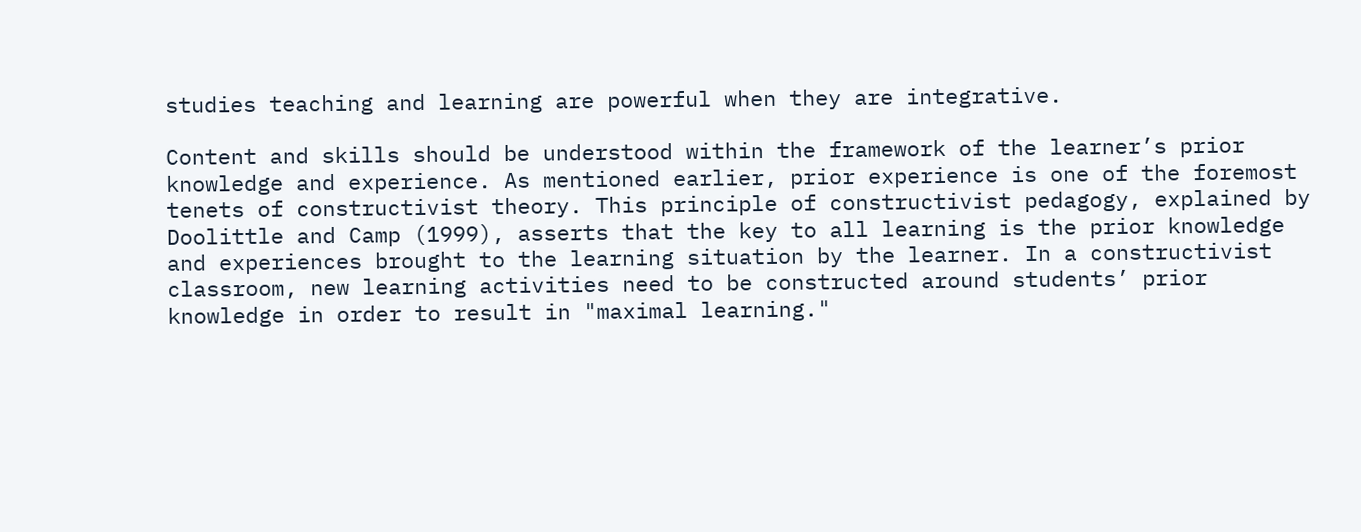studies teaching and learning are powerful when they are integrative.

Content and skills should be understood within the framework of the learner’s prior knowledge and experience. As mentioned earlier, prior experience is one of the foremost tenets of constructivist theory. This principle of constructivist pedagogy, explained by Doolittle and Camp (1999), asserts that the key to all learning is the prior knowledge and experiences brought to the learning situation by the learner. In a constructivist classroom, new learning activities need to be constructed around students’ prior knowledge in order to result in "maximal learning."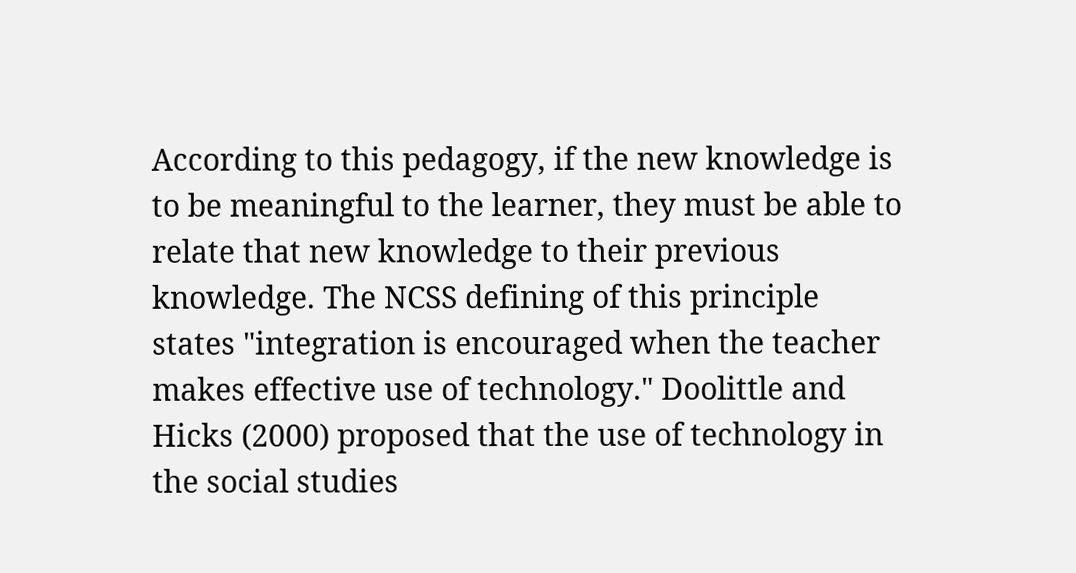According to this pedagogy, if the new knowledge is to be meaningful to the learner, they must be able to relate that new knowledge to their previous knowledge. The NCSS defining of this principle states "integration is encouraged when the teacher makes effective use of technology." Doolittle and Hicks (2000) proposed that the use of technology in the social studies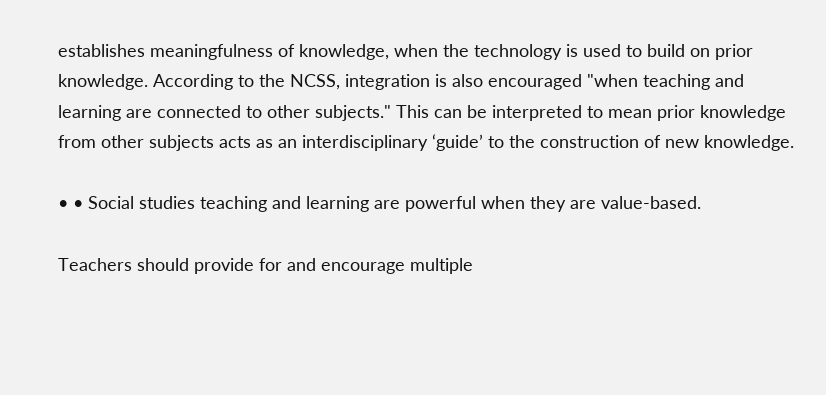establishes meaningfulness of knowledge, when the technology is used to build on prior knowledge. According to the NCSS, integration is also encouraged "when teaching and learning are connected to other subjects." This can be interpreted to mean prior knowledge from other subjects acts as an interdisciplinary ‘guide’ to the construction of new knowledge.

• • Social studies teaching and learning are powerful when they are value-based.

Teachers should provide for and encourage multiple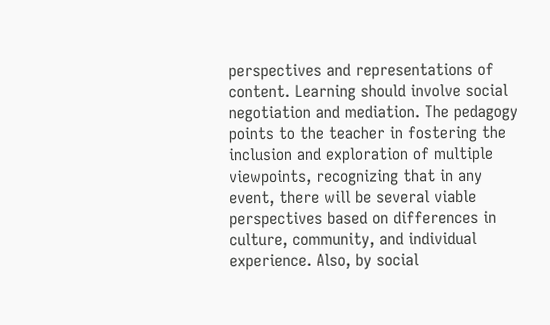perspectives and representations of content. Learning should involve social negotiation and mediation. The pedagogy points to the teacher in fostering the inclusion and exploration of multiple viewpoints, recognizing that in any event, there will be several viable perspectives based on differences in culture, community, and individual experience. Also, by social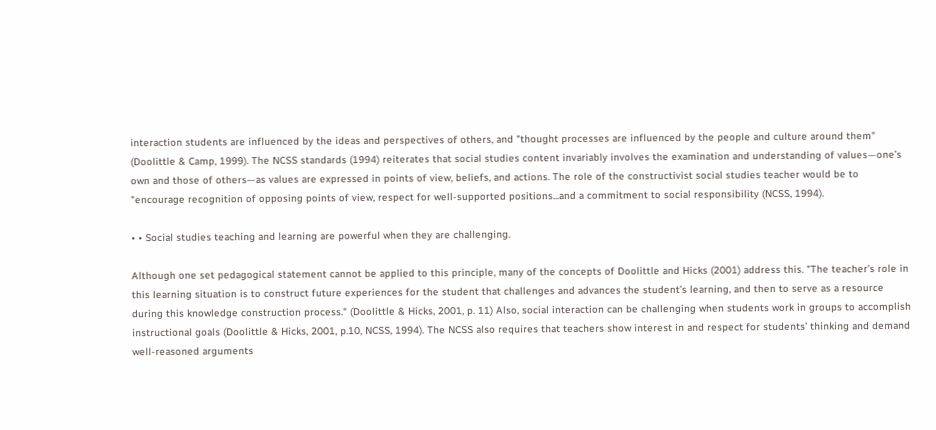interaction students are influenced by the ideas and perspectives of others, and "thought processes are influenced by the people and culture around them" (Doolittle & Camp, 1999). The NCSS standards (1994) reiterates that social studies content invariably involves the examination and understanding of values—one’s own and those of others—as values are expressed in points of view, beliefs, and actions. The role of the constructivist social studies teacher would be to "encourage recognition of opposing points of view, respect for well-supported positions...and a commitment to social responsibility (NCSS, 1994).

• • Social studies teaching and learning are powerful when they are challenging.

Although one set pedagogical statement cannot be applied to this principle, many of the concepts of Doolittle and Hicks (2001) address this. "The teacher’s role in this learning situation is to construct future experiences for the student that challenges and advances the student’s learning, and then to serve as a resource during this knowledge construction process." (Doolittle & Hicks, 2001, p. 11) Also, social interaction can be challenging when students work in groups to accomplish instructional goals (Doolittle & Hicks, 2001, p.10, NCSS, 1994). The NCSS also requires that teachers show interest in and respect for students’ thinking and demand well-reasoned arguments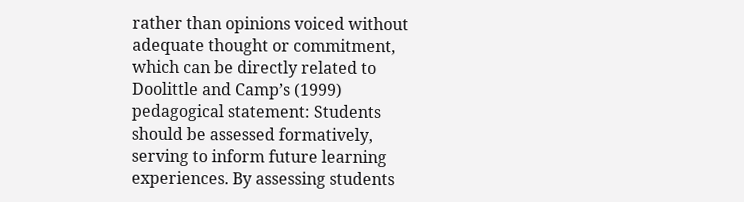rather than opinions voiced without adequate thought or commitment, which can be directly related to Doolittle and Camp’s (1999) pedagogical statement: Students should be assessed formatively, serving to inform future learning experiences. By assessing students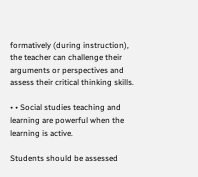formatively (during instruction), the teacher can challenge their arguments or perspectives and assess their critical thinking skills.

• • Social studies teaching and learning are powerful when the learning is active.

Students should be assessed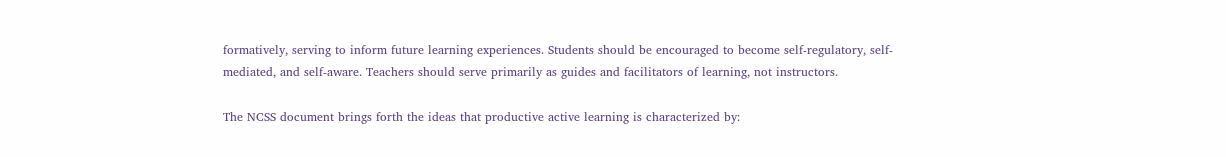formatively, serving to inform future learning experiences. Students should be encouraged to become self-regulatory, self-mediated, and self-aware. Teachers should serve primarily as guides and facilitators of learning, not instructors.

The NCSS document brings forth the ideas that productive active learning is characterized by: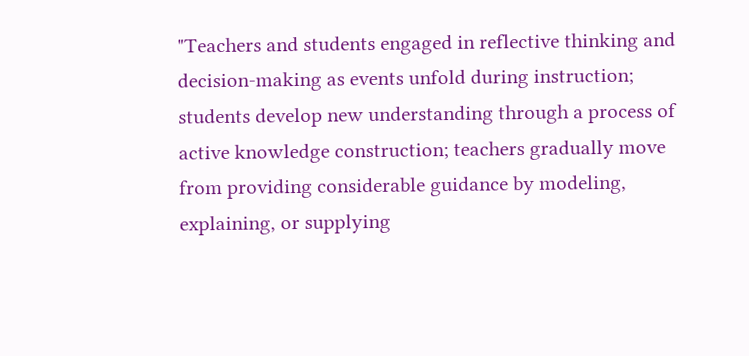"Teachers and students engaged in reflective thinking and decision-making as events unfold during instruction; students develop new understanding through a process of active knowledge construction; teachers gradually move from providing considerable guidance by modeling, explaining, or supplying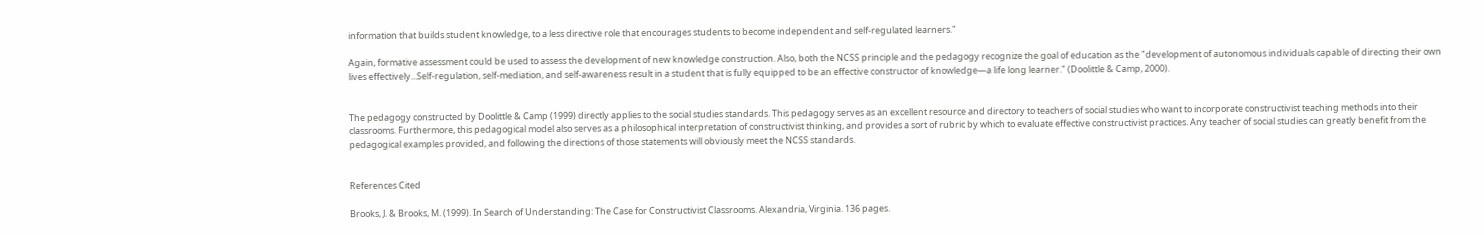information that builds student knowledge, to a less directive role that encourages students to become independent and self-regulated learners."

Again, formative assessment could be used to assess the development of new knowledge construction. Also, both the NCSS principle and the pedagogy recognize the goal of education as the "development of autonomous individuals capable of directing their own lives effectively...Self-regulation, self-mediation, and self-awareness result in a student that is fully equipped to be an effective constructor of knowledge—a life long learner." (Doolittle & Camp, 2000).


The pedagogy constructed by Doolittle & Camp (1999) directly applies to the social studies standards. This pedagogy serves as an excellent resource and directory to teachers of social studies who want to incorporate constructivist teaching methods into their classrooms. Furthermore, this pedagogical model also serves as a philosophical interpretation of constructivist thinking, and provides a sort of rubric by which to evaluate effective constructivist practices. Any teacher of social studies can greatly benefit from the pedagogical examples provided, and following the directions of those statements will obviously meet the NCSS standards.


References Cited

Brooks, J. & Brooks, M. (1999). In Search of Understanding: The Case for Constructivist Classrooms. Alexandria, Virginia. 136 pages.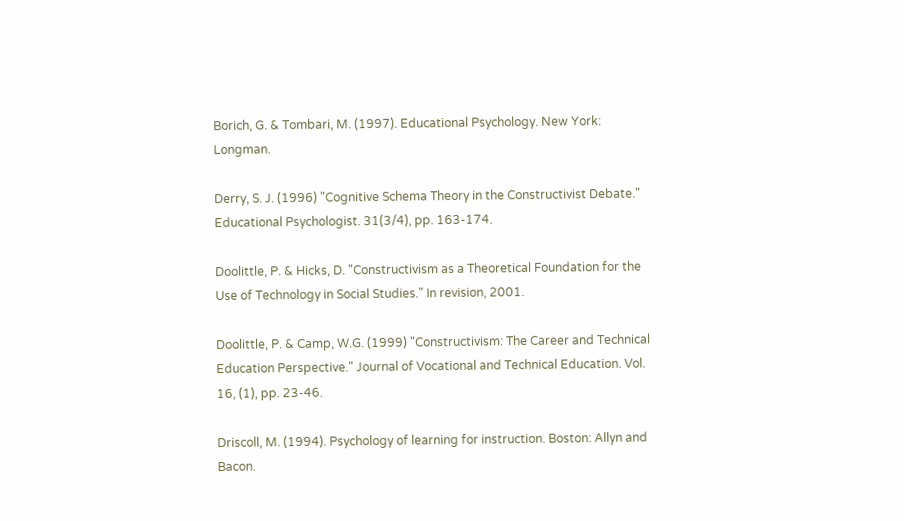Borich, G. & Tombari, M. (1997). Educational Psychology. New York: Longman.

Derry, S. J. (1996) "Cognitive Schema Theory in the Constructivist Debate." Educational Psychologist. 31(3/4), pp. 163-174.

Doolittle, P. & Hicks, D. "Constructivism as a Theoretical Foundation for the Use of Technology in Social Studies." In revision, 2001.

Doolittle, P. & Camp, W.G. (1999) "Constructivism: The Career and Technical Education Perspective." Journal of Vocational and Technical Education. Vol. 16, (1), pp. 23-46.

Driscoll, M. (1994). Psychology of learning for instruction. Boston: Allyn and Bacon.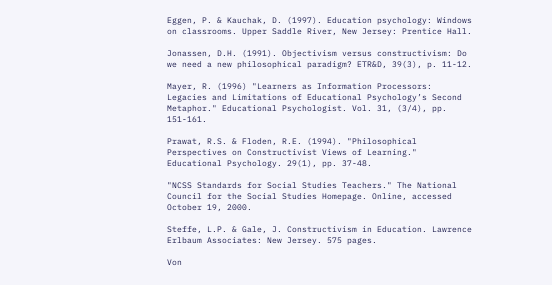Eggen, P. & Kauchak, D. (1997). Education psychology: Windows on classrooms. Upper Saddle River, New Jersey: Prentice Hall.

Jonassen, D.H. (1991). Objectivism versus constructivism: Do we need a new philosophical paradigm? ETR&D, 39(3), p. 11-12.

Mayer, R. (1996) "Learners as Information Processors: Legacies and Limitations of Educational Psychology’s Second Metaphor." Educational Psychologist. Vol. 31, (3/4), pp. 151-161.

Prawat, R.S. & Floden, R.E. (1994). "Philosophical Perspectives on Constructivist Views of Learning." Educational Psychology. 29(1), pp. 37-48.

"NCSS Standards for Social Studies Teachers." The National Council for the Social Studies Homepage. Online, accessed October 19, 2000.

Steffe, L.P. & Gale, J. Constructivism in Education. Lawrence Erlbaum Associates: New Jersey. 575 pages.

Von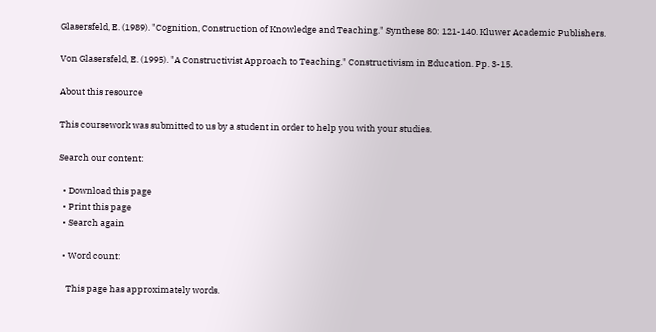Glasersfeld, E. (1989). "Cognition, Construction of Knowledge and Teaching." Synthese 80: 121-140. Kluwer Academic Publishers.

Von Glasersfeld, E. (1995). "A Constructivist Approach to Teaching." Constructivism in Education. Pp. 3-15.

About this resource

This coursework was submitted to us by a student in order to help you with your studies.

Search our content:

  • Download this page
  • Print this page
  • Search again

  • Word count:

    This page has approximately words.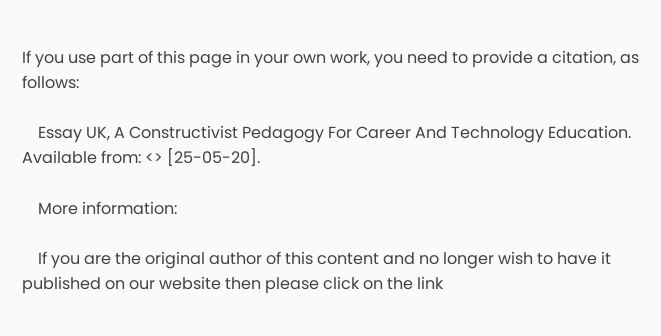If you use part of this page in your own work, you need to provide a citation, as follows:

    Essay UK, A Constructivist Pedagogy For Career And Technology Education. Available from: <> [25-05-20].

    More information:

    If you are the original author of this content and no longer wish to have it published on our website then please click on the link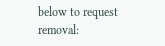below to request removal: